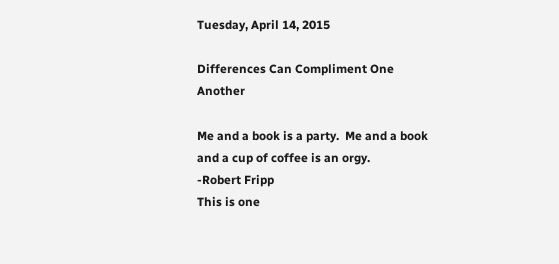Tuesday, April 14, 2015

Differences Can Compliment One Another

Me and a book is a party.  Me and a book and a cup of coffee is an orgy.
-Robert Fripp
This is one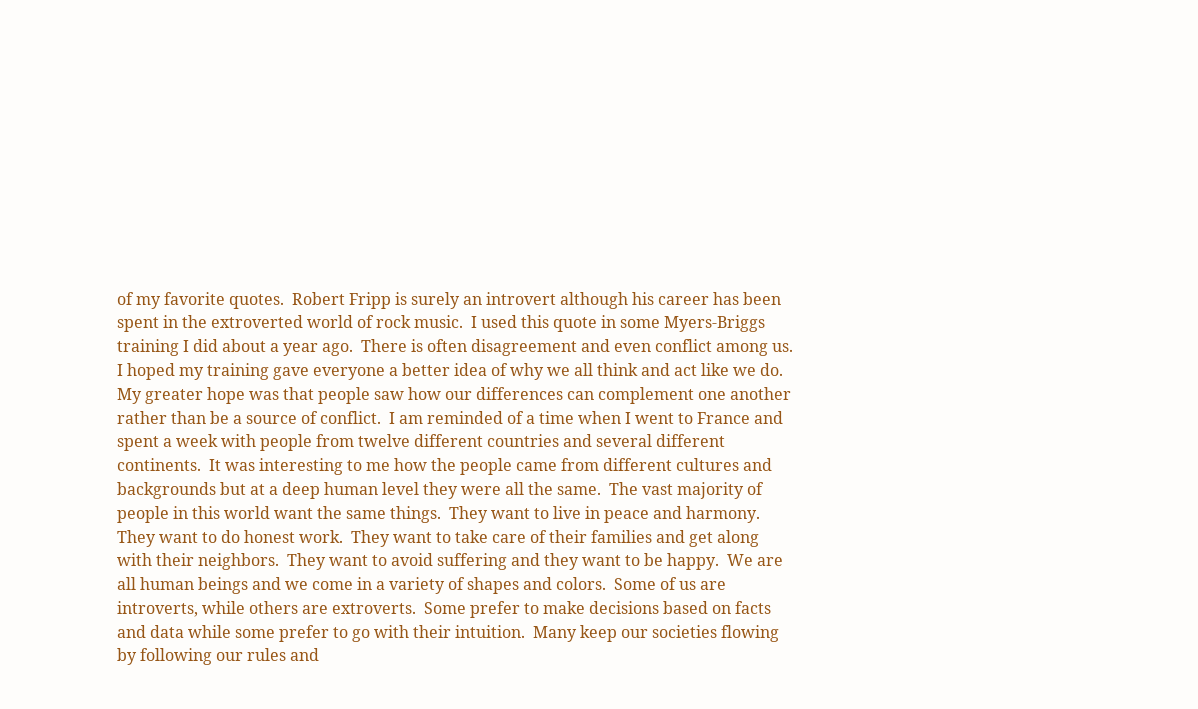of my favorite quotes.  Robert Fripp is surely an introvert although his career has been spent in the extroverted world of rock music.  I used this quote in some Myers-Briggs training I did about a year ago.  There is often disagreement and even conflict among us.  I hoped my training gave everyone a better idea of why we all think and act like we do.  My greater hope was that people saw how our differences can complement one another rather than be a source of conflict.  I am reminded of a time when I went to France and spent a week with people from twelve different countries and several different continents.  It was interesting to me how the people came from different cultures and backgrounds but at a deep human level they were all the same.  The vast majority of people in this world want the same things.  They want to live in peace and harmony.  They want to do honest work.  They want to take care of their families and get along with their neighbors.  They want to avoid suffering and they want to be happy.  We are all human beings and we come in a variety of shapes and colors.  Some of us are introverts, while others are extroverts.  Some prefer to make decisions based on facts and data while some prefer to go with their intuition.  Many keep our societies flowing by following our rules and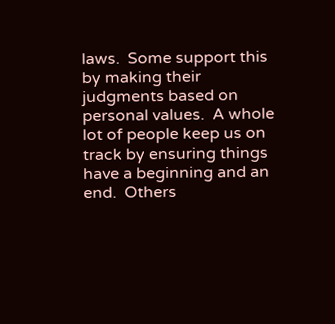laws.  Some support this by making their judgments based on personal values.  A whole lot of people keep us on track by ensuring things have a beginning and an end.  Others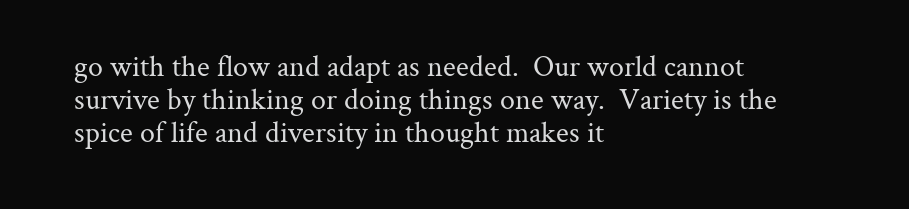go with the flow and adapt as needed.  Our world cannot survive by thinking or doing things one way.  Variety is the spice of life and diversity in thought makes it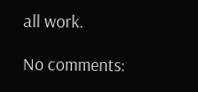all work.

No comments: